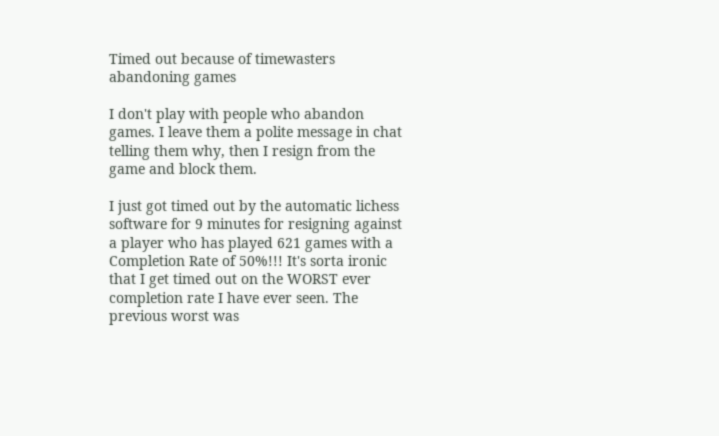Timed out because of timewasters abandoning games

I don't play with people who abandon games. I leave them a polite message in chat telling them why, then I resign from the game and block them.

I just got timed out by the automatic lichess software for 9 minutes for resigning against a player who has played 621 games with a Completion Rate of 50%!!! It's sorta ironic that I get timed out on the WORST ever completion rate I have ever seen. The previous worst was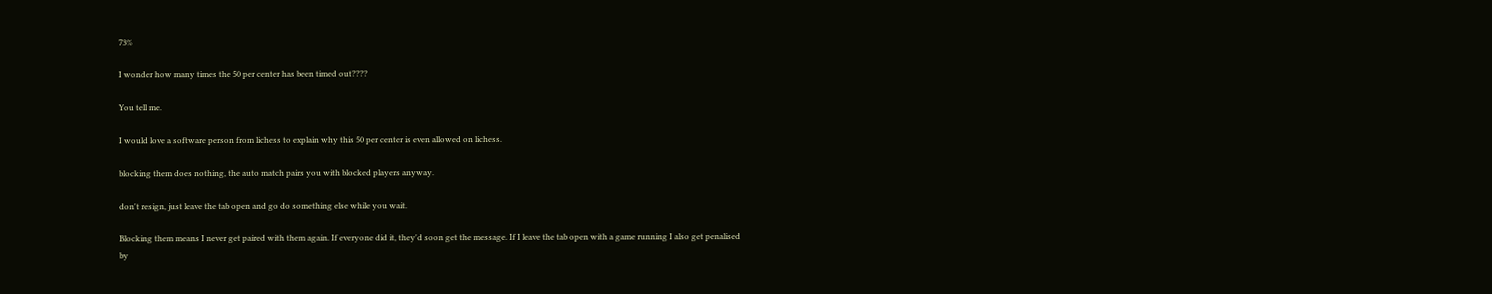73%

I wonder how many times the 50 per center has been timed out????

You tell me.

I would love a software person from lichess to explain why this 50 per center is even allowed on lichess.

blocking them does nothing, the auto match pairs you with blocked players anyway.

don't resign, just leave the tab open and go do something else while you wait.

Blocking them means I never get paired with them again. If everyone did it, they'd soon get the message. If I leave the tab open with a game running I also get penalised by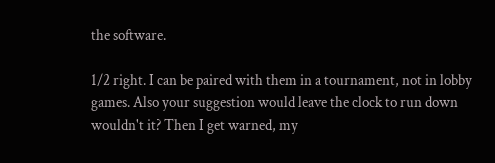the software.

1/2 right. I can be paired with them in a tournament, not in lobby games. Also your suggestion would leave the clock to run down wouldn't it? Then I get warned, my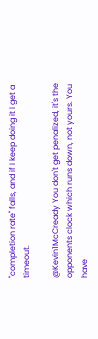"completion rate" falls, and if I keep doing it I get a timeout.

@Kevin1McCready You don't get penalized, it's the opponents clock which runs down, not yours. You have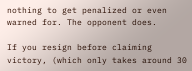nothing to get penalized or even warned for. The opponent does.

If you resign before claiming victory, (which only takes around 30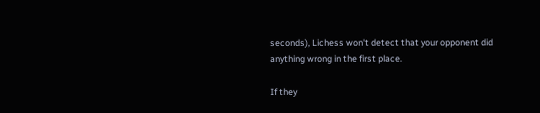seconds), Lichess won't detect that your opponent did anything wrong in the first place.

If they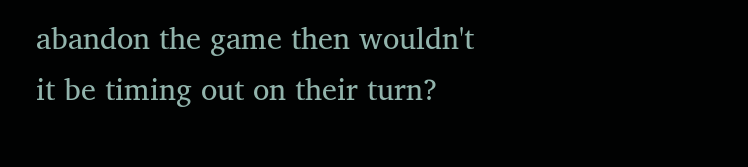abandon the game then wouldn't it be timing out on their turn?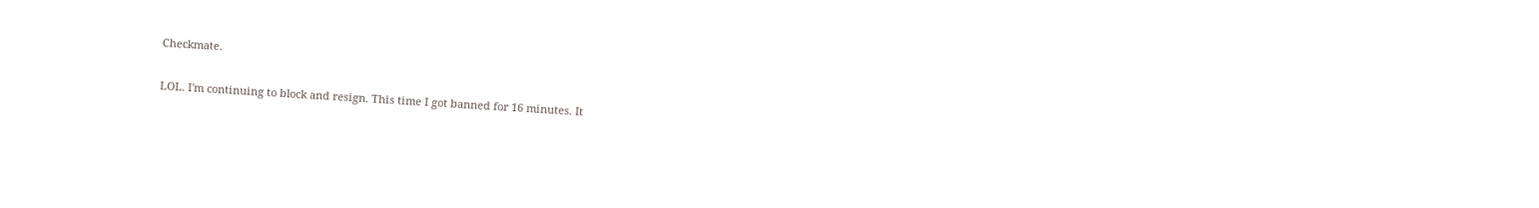Checkmate.

LOL. I'm continuing to block and resign. This time I got banned for 16 minutes. It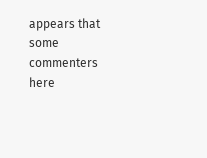appears that some commenters here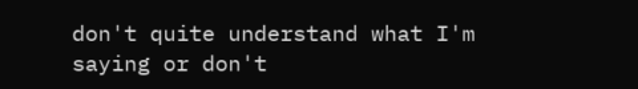don't quite understand what I'm saying or don't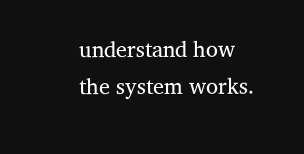understand how the system works.